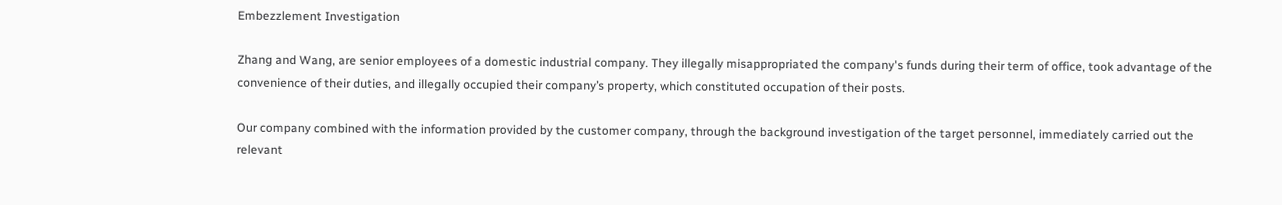Embezzlement Investigation

Zhang and Wang, are senior employees of a domestic industrial company. They illegally misappropriated the company's funds during their term of office, took advantage of the convenience of their duties, and illegally occupied their company’s property, which constituted occupation of their posts.

Our company combined with the information provided by the customer company, through the background investigation of the target personnel, immediately carried out the relevant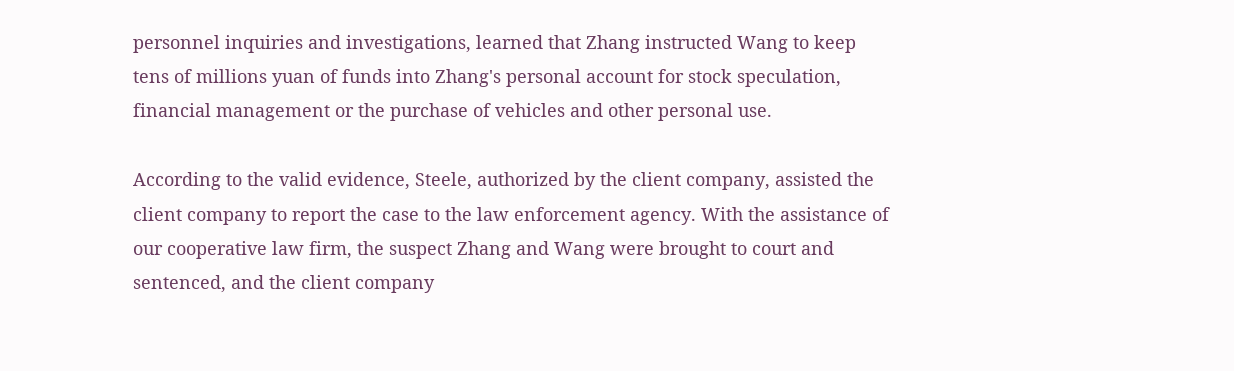personnel inquiries and investigations, learned that Zhang instructed Wang to keep tens of millions yuan of funds into Zhang's personal account for stock speculation, financial management or the purchase of vehicles and other personal use.

According to the valid evidence, Steele, authorized by the client company, assisted the client company to report the case to the law enforcement agency. With the assistance of our cooperative law firm, the suspect Zhang and Wang were brought to court and sentenced, and the client company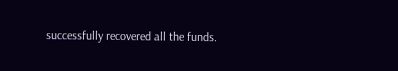successfully recovered all the funds.